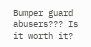Bumper guard abusers??? Is it worth it?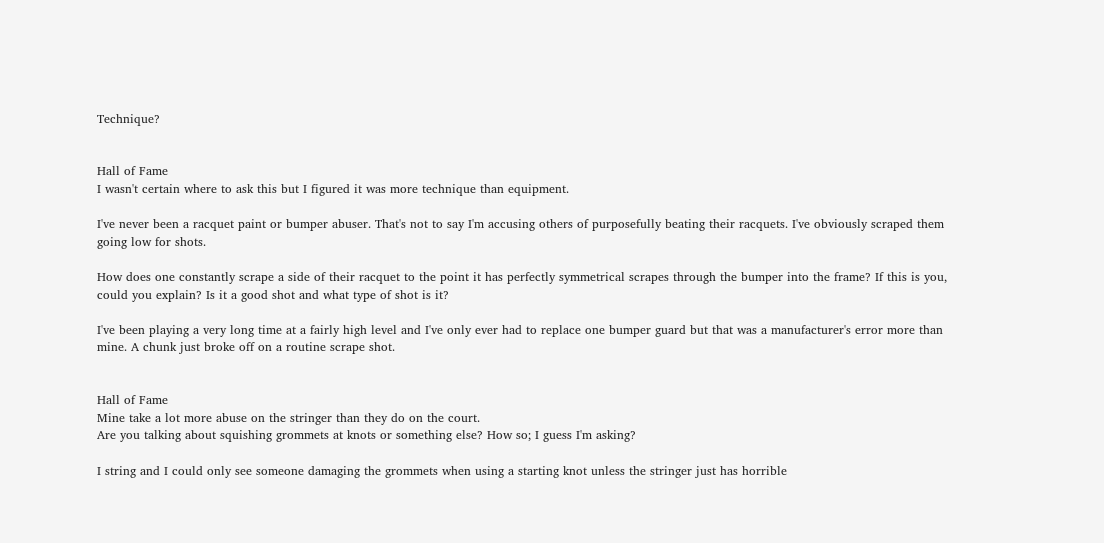Technique?


Hall of Fame
I wasn't certain where to ask this but I figured it was more technique than equipment.

I've never been a racquet paint or bumper abuser. That's not to say I'm accusing others of purposefully beating their racquets. I've obviously scraped them going low for shots.

How does one constantly scrape a side of their racquet to the point it has perfectly symmetrical scrapes through the bumper into the frame? If this is you, could you explain? Is it a good shot and what type of shot is it?

I've been playing a very long time at a fairly high level and I've only ever had to replace one bumper guard but that was a manufacturer's error more than mine. A chunk just broke off on a routine scrape shot.


Hall of Fame
Mine take a lot more abuse on the stringer than they do on the court.
Are you talking about squishing grommets at knots or something else? How so; I guess I'm asking?

I string and I could only see someone damaging the grommets when using a starting knot unless the stringer just has horrible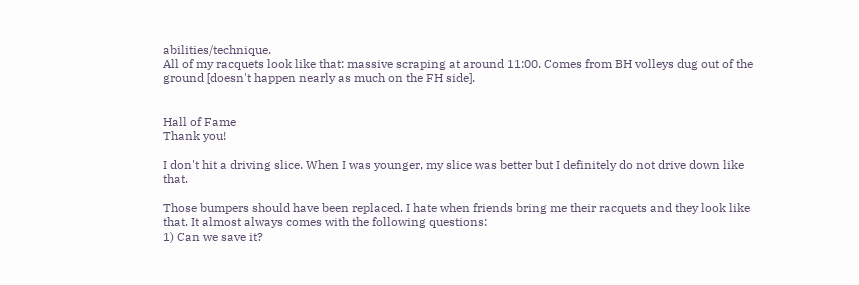abilities/technique.
All of my racquets look like that: massive scraping at around 11:00. Comes from BH volleys dug out of the ground [doesn't happen nearly as much on the FH side].


Hall of Fame
Thank you!

I don't hit a driving slice. When I was younger, my slice was better but I definitely do not drive down like that.

Those bumpers should have been replaced. I hate when friends bring me their racquets and they look like that. It almost always comes with the following questions:
1) Can we save it?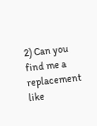2) Can you find me a replacement like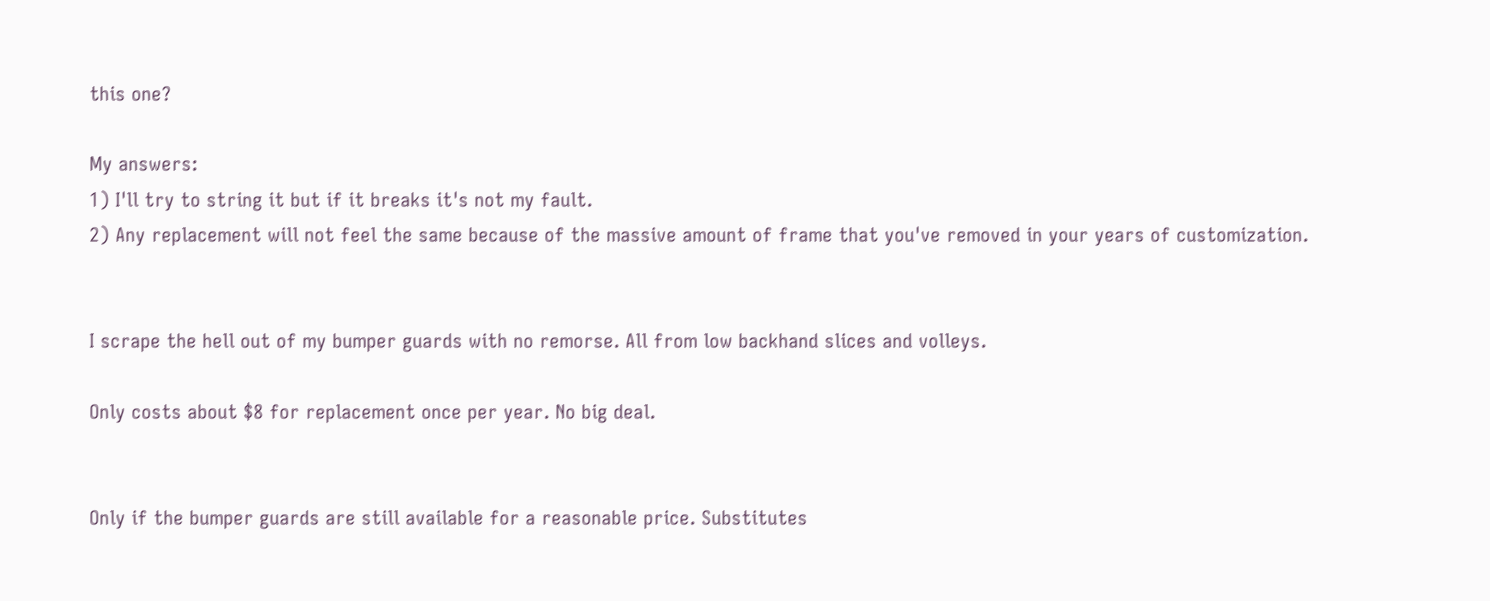this one?

My answers:
1) I'll try to string it but if it breaks it's not my fault.
2) Any replacement will not feel the same because of the massive amount of frame that you've removed in your years of customization.


I scrape the hell out of my bumper guards with no remorse. All from low backhand slices and volleys.

Only costs about $8 for replacement once per year. No big deal.


Only if the bumper guards are still available for a reasonable price. Substitutes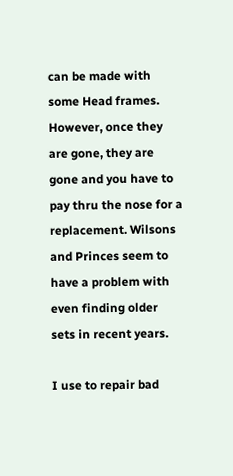can be made with some Head frames. However, once they are gone, they are gone and you have to pay thru the nose for a replacement. Wilsons and Princes seem to have a problem with even finding older sets in recent years.

I use to repair bad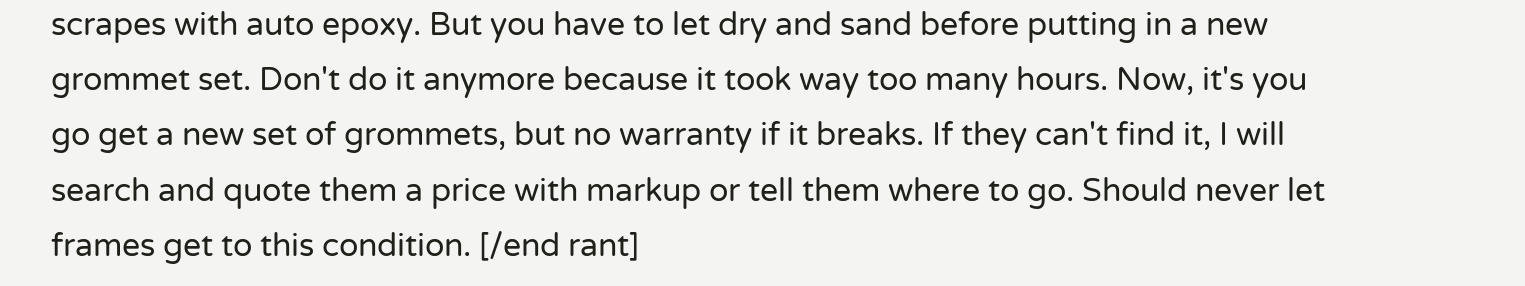scrapes with auto epoxy. But you have to let dry and sand before putting in a new grommet set. Don't do it anymore because it took way too many hours. Now, it's you go get a new set of grommets, but no warranty if it breaks. If they can't find it, I will search and quote them a price with markup or tell them where to go. Should never let frames get to this condition. [/end rant]